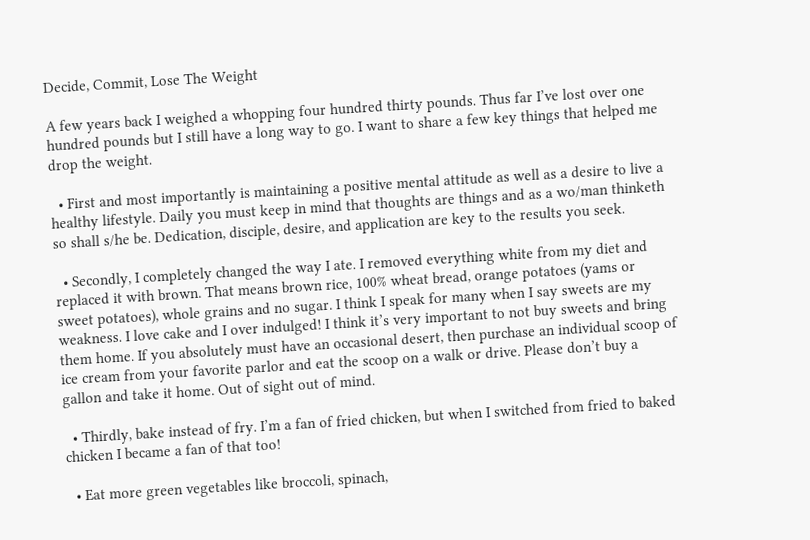Decide, Commit, Lose The Weight

A few years back I weighed a whopping four hundred thirty pounds. Thus far I’ve lost over one hundred pounds but I still have a long way to go. I want to share a few key things that helped me drop the weight.

  • First and most importantly is maintaining a positive mental attitude as well as a desire to live a healthy lifestyle. Daily you must keep in mind that thoughts are things and as a wo/man thinketh so shall s/he be. Dedication, disciple, desire, and application are key to the results you seek.

  • Secondly, I completely changed the way I ate. I removed everything white from my diet and replaced it with brown. That means brown rice, 100% wheat bread, orange potatoes (yams or sweet potatoes), whole grains and no sugar. I think I speak for many when I say sweets are my weakness. I love cake and I over indulged! I think it’s very important to not buy sweets and bring them home. If you absolutely must have an occasional desert, then purchase an individual scoop of ice cream from your favorite parlor and eat the scoop on a walk or drive. Please don’t buy a gallon and take it home. Out of sight out of mind.

  • Thirdly, bake instead of fry. I’m a fan of fried chicken, but when I switched from fried to baked chicken I became a fan of that too!

  • Eat more green vegetables like broccoli, spinach,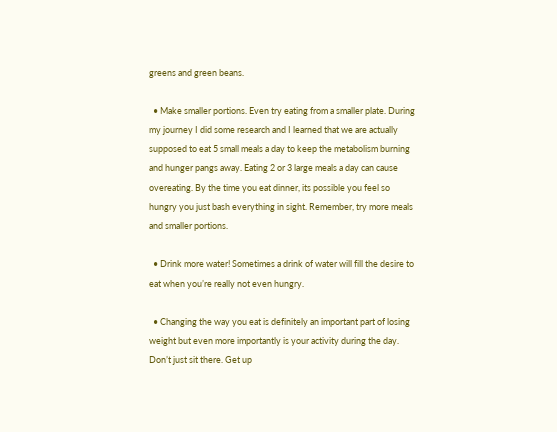greens and green beans.

  • Make smaller portions. Even try eating from a smaller plate. During my journey I did some research and I learned that we are actually supposed to eat 5 small meals a day to keep the metabolism burning and hunger pangs away. Eating 2 or 3 large meals a day can cause overeating. By the time you eat dinner, its possible you feel so hungry you just bash everything in sight. Remember, try more meals and smaller portions.

  • Drink more water! Sometimes a drink of water will fill the desire to eat when you’re really not even hungry.

  • Changing the way you eat is definitely an important part of losing weight but even more importantly is your activity during the day. Don’t just sit there. Get up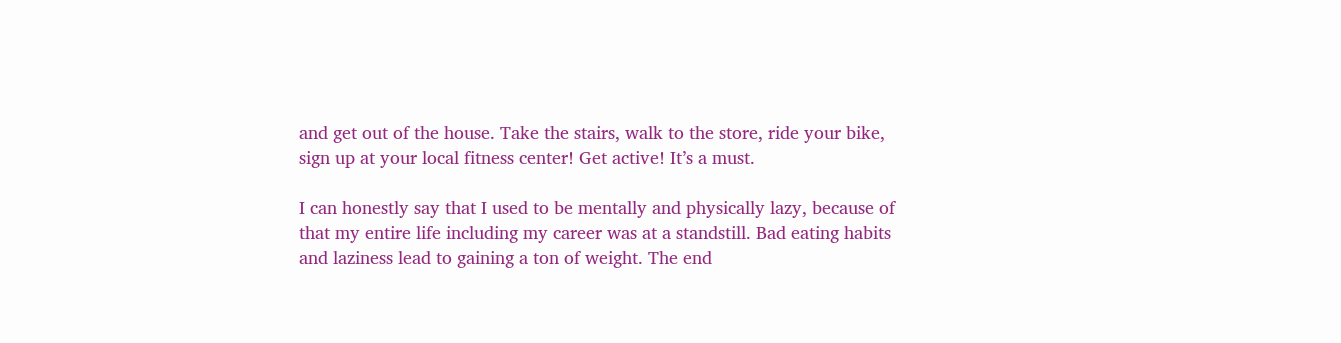and get out of the house. Take the stairs, walk to the store, ride your bike, sign up at your local fitness center! Get active! It’s a must.

I can honestly say that I used to be mentally and physically lazy, because of that my entire life including my career was at a standstill. Bad eating habits and laziness lead to gaining a ton of weight. The end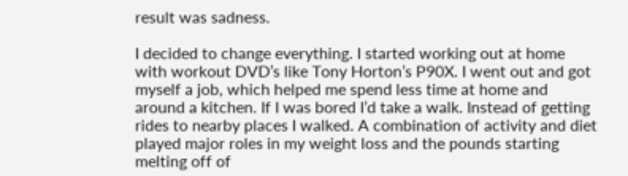result was sadness.

I decided to change everything. I started working out at home with workout DVD’s like Tony Horton’s P90X. I went out and got myself a job, which helped me spend less time at home and around a kitchen. If I was bored I’d take a walk. Instead of getting rides to nearby places I walked. A combination of activity and diet played major roles in my weight loss and the pounds starting melting off of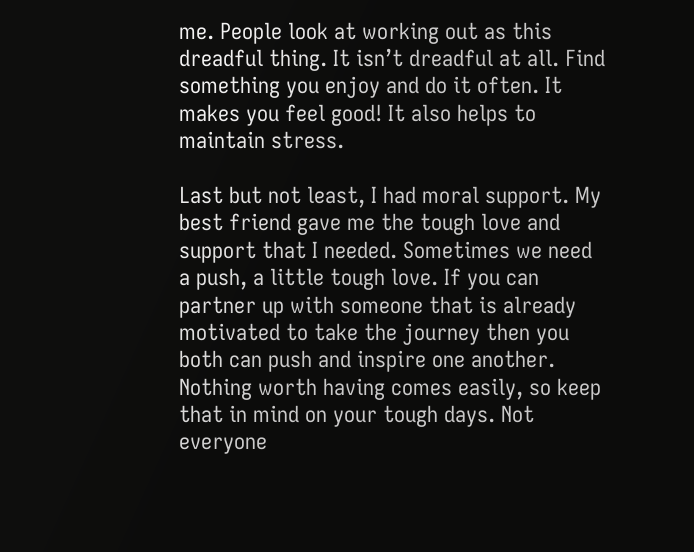me. People look at working out as this dreadful thing. It isn’t dreadful at all. Find something you enjoy and do it often. It makes you feel good! It also helps to maintain stress.

Last but not least, I had moral support. My best friend gave me the tough love and support that I needed. Sometimes we need a push, a little tough love. If you can partner up with someone that is already motivated to take the journey then you both can push and inspire one another. Nothing worth having comes easily, so keep that in mind on your tough days. Not everyone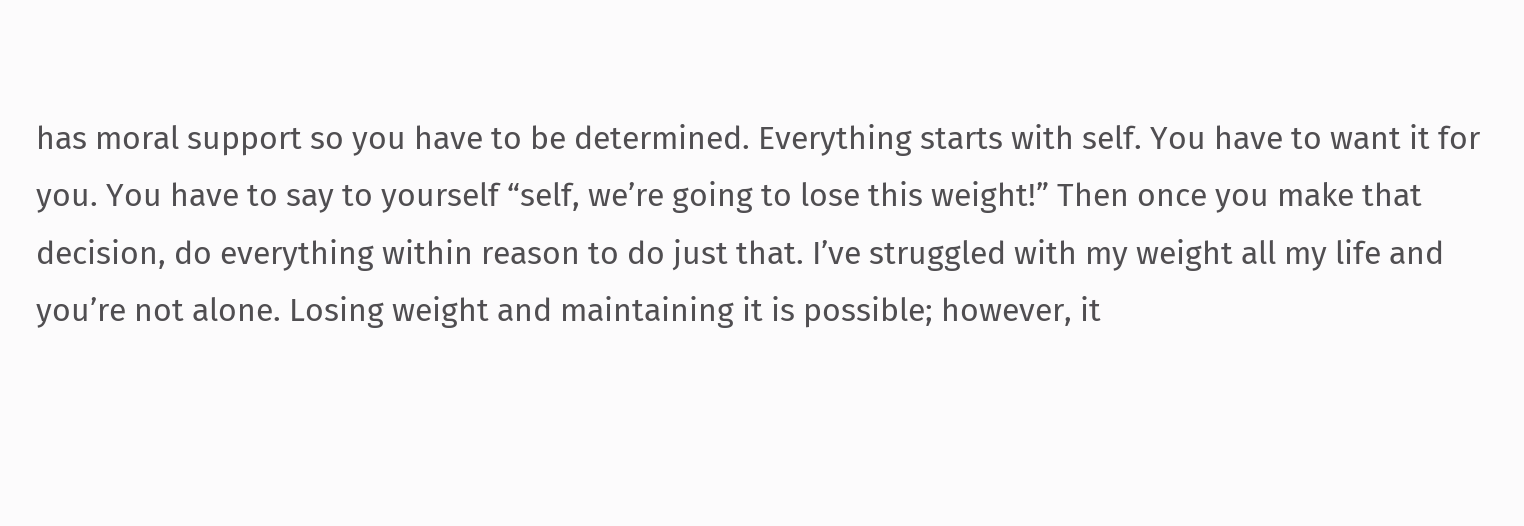has moral support so you have to be determined. Everything starts with self. You have to want it for you. You have to say to yourself “self, we’re going to lose this weight!” Then once you make that decision, do everything within reason to do just that. I’ve struggled with my weight all my life and you’re not alone. Losing weight and maintaining it is possible; however, it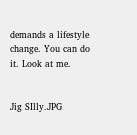demands a lifestyle change. You can do it. Look at me.


Jig SIlly.JPG